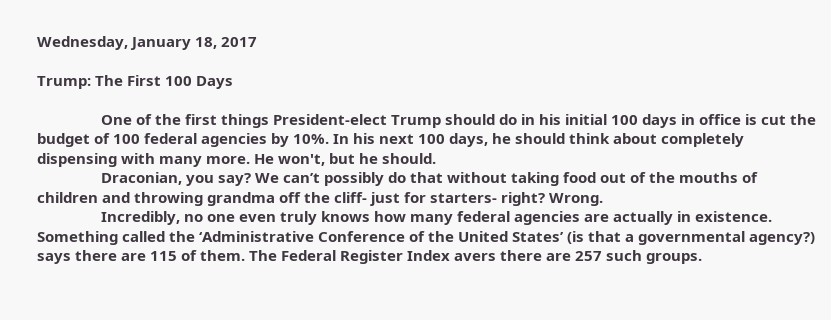Wednesday, January 18, 2017

Trump: The First 100 Days

                One of the first things President-elect Trump should do in his initial 100 days in office is cut the budget of 100 federal agencies by 10%. In his next 100 days, he should think about completely dispensing with many more. He won't, but he should.
                Draconian, you say? We can’t possibly do that without taking food out of the mouths of children and throwing grandma off the cliff- just for starters- right? Wrong.
                Incredibly, no one even truly knows how many federal agencies are actually in existence. Something called the ‘Administrative Conference of the United States’ (is that a governmental agency?) says there are 115 of them. The Federal Register Index avers there are 257 such groups.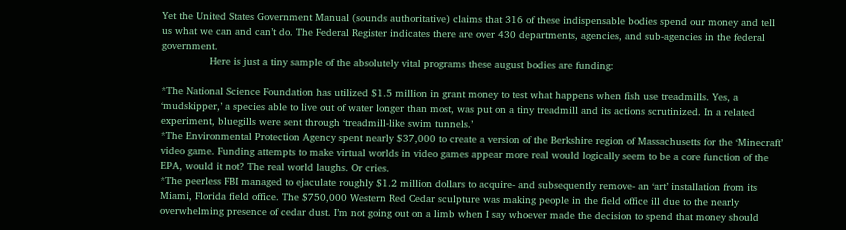Yet the United States Government Manual (sounds authoritative) claims that 316 of these indispensable bodies spend our money and tell us what we can and can’t do. The Federal Register indicates there are over 430 departments, agencies, and sub-agencies in the federal government.
                Here is just a tiny sample of the absolutely vital programs these august bodies are funding:

*The National Science Foundation has utilized $1.5 million in grant money to test what happens when fish use treadmills. Yes, a ‘mudskipper,’ a species able to live out of water longer than most, was put on a tiny treadmill and its actions scrutinized. In a related experiment, bluegills were sent through ‘treadmill-like swim tunnels.’
*The Environmental Protection Agency spent nearly $37,000 to create a version of the Berkshire region of Massachusetts for the ‘Minecraft’ video game. Funding attempts to make virtual worlds in video games appear more real would logically seem to be a core function of the EPA, would it not? The real world laughs. Or cries.
*The peerless FBI managed to ejaculate roughly $1.2 million dollars to acquire- and subsequently remove- an ‘art’ installation from its Miami, Florida field office. The $750,000 Western Red Cedar sculpture was making people in the field office ill due to the nearly overwhelming presence of cedar dust. I’m not going out on a limb when I say whoever made the decision to spend that money should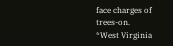face charges of trees-on.
*West Virginia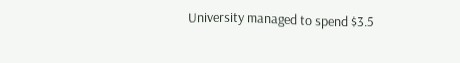University managed to spend $3.5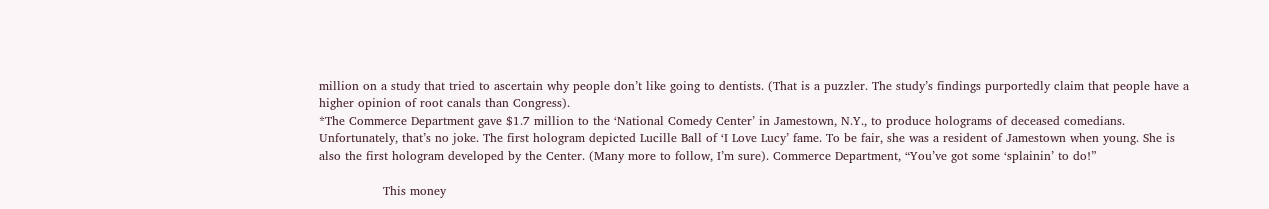million on a study that tried to ascertain why people don’t like going to dentists. (That is a puzzler. The study’s findings purportedly claim that people have a higher opinion of root canals than Congress).
*The Commerce Department gave $1.7 million to the ‘National Comedy Center’ in Jamestown, N.Y., to produce holograms of deceased comedians. Unfortunately, that’s no joke. The first hologram depicted Lucille Ball of ‘I Love Lucy’ fame. To be fair, she was a resident of Jamestown when young. She is also the first hologram developed by the Center. (Many more to follow, I’m sure). Commerce Department, “You’ve got some ‘splainin’ to do!”

                This money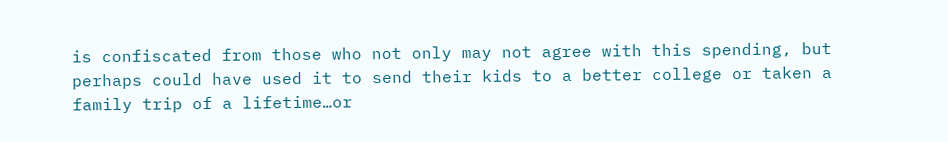is confiscated from those who not only may not agree with this spending, but perhaps could have used it to send their kids to a better college or taken a family trip of a lifetime…or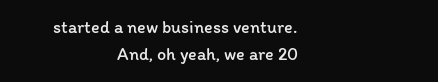started a new business venture.
                And, oh yeah, we are 20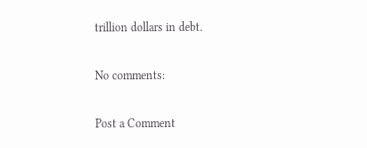trillion dollars in debt.

No comments:

Post a Comment